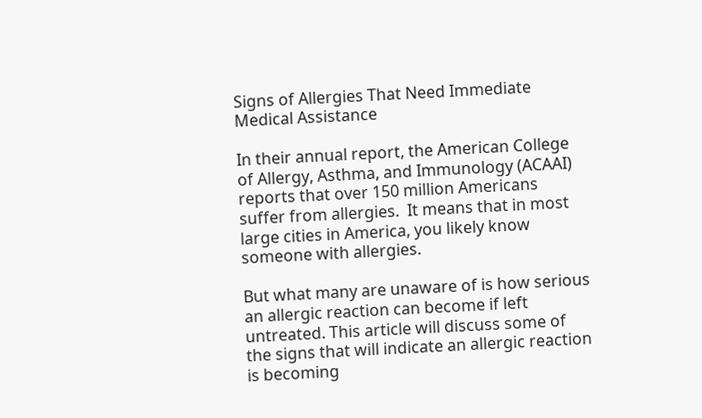Signs of Allergies That Need Immediate Medical Assistance

In their annual report, the American College of Allergy, Asthma, and Immunology (ACAAI) reports that over 150 million Americans suffer from allergies.  It means that in most large cities in America, you likely know someone with allergies.

But what many are unaware of is how serious an allergic reaction can become if left untreated. This article will discuss some of the signs that will indicate an allergic reaction is becoming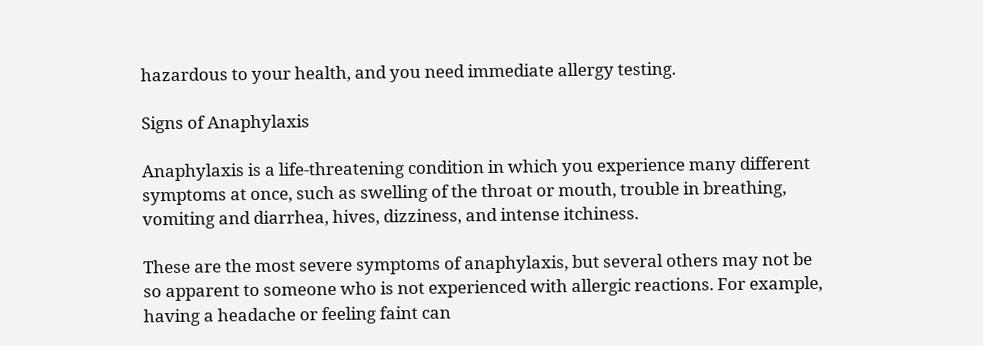hazardous to your health, and you need immediate allergy testing.

Signs of Anaphylaxis

Anaphylaxis is a life-threatening condition in which you experience many different symptoms at once, such as swelling of the throat or mouth, trouble in breathing, vomiting and diarrhea, hives, dizziness, and intense itchiness.

These are the most severe symptoms of anaphylaxis, but several others may not be so apparent to someone who is not experienced with allergic reactions. For example, having a headache or feeling faint can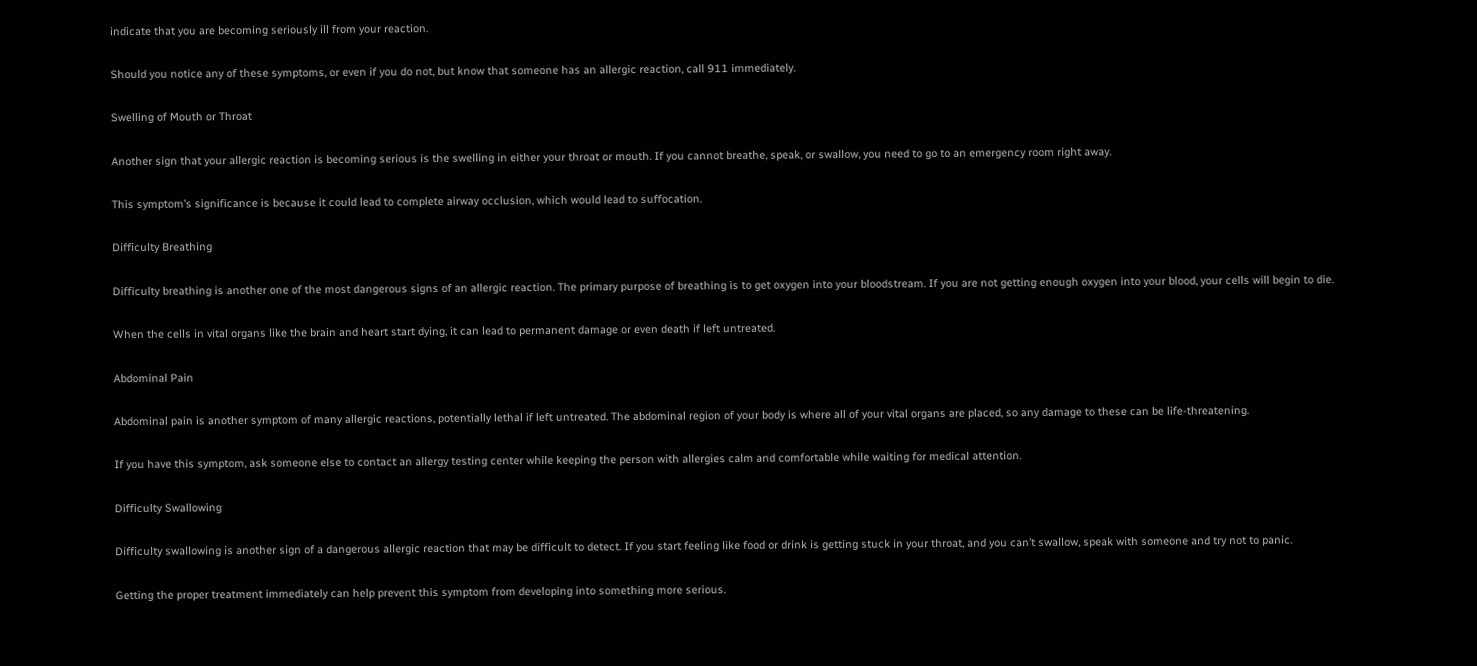indicate that you are becoming seriously ill from your reaction.

Should you notice any of these symptoms, or even if you do not, but know that someone has an allergic reaction, call 911 immediately.

Swelling of Mouth or Throat

Another sign that your allergic reaction is becoming serious is the swelling in either your throat or mouth. If you cannot breathe, speak, or swallow, you need to go to an emergency room right away.

This symptom’s significance is because it could lead to complete airway occlusion, which would lead to suffocation.

Difficulty Breathing

Difficulty breathing is another one of the most dangerous signs of an allergic reaction. The primary purpose of breathing is to get oxygen into your bloodstream. If you are not getting enough oxygen into your blood, your cells will begin to die.

When the cells in vital organs like the brain and heart start dying, it can lead to permanent damage or even death if left untreated.

Abdominal Pain

Abdominal pain is another symptom of many allergic reactions, potentially lethal if left untreated. The abdominal region of your body is where all of your vital organs are placed, so any damage to these can be life-threatening.

If you have this symptom, ask someone else to contact an allergy testing center while keeping the person with allergies calm and comfortable while waiting for medical attention.

Difficulty Swallowing

Difficulty swallowing is another sign of a dangerous allergic reaction that may be difficult to detect. If you start feeling like food or drink is getting stuck in your throat, and you can’t swallow, speak with someone and try not to panic.

Getting the proper treatment immediately can help prevent this symptom from developing into something more serious.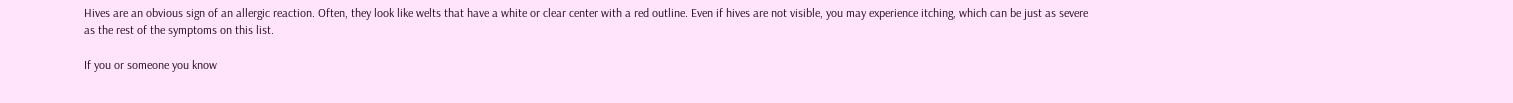Hives are an obvious sign of an allergic reaction. Often, they look like welts that have a white or clear center with a red outline. Even if hives are not visible, you may experience itching, which can be just as severe as the rest of the symptoms on this list.

If you or someone you know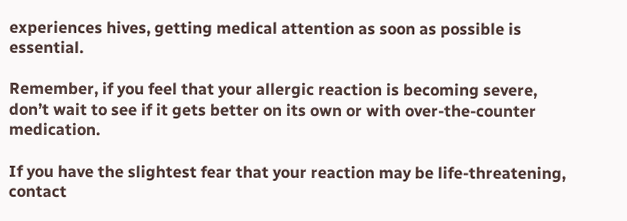experiences hives, getting medical attention as soon as possible is essential.

Remember, if you feel that your allergic reaction is becoming severe, don’t wait to see if it gets better on its own or with over-the-counter medication.

If you have the slightest fear that your reaction may be life-threatening, contact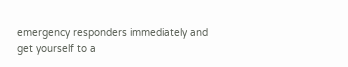emergency responders immediately and get yourself to a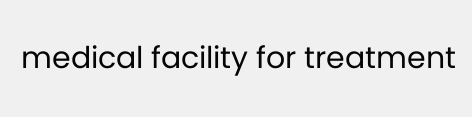medical facility for treatment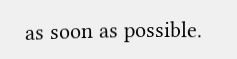as soon as possible.